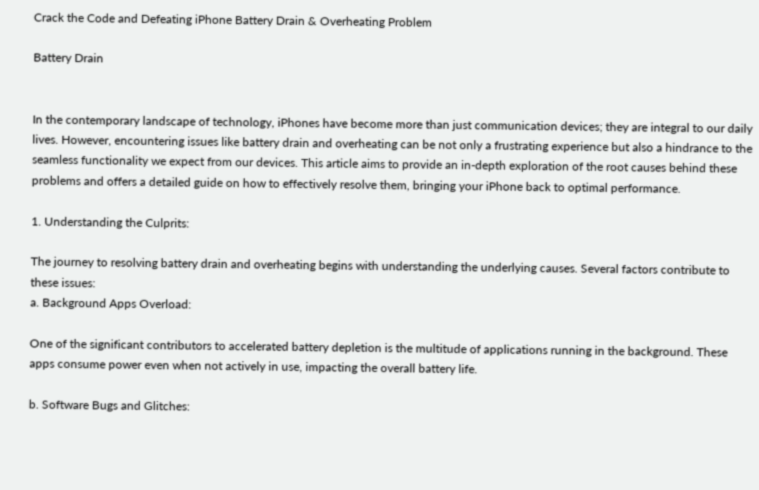Crack the Code and Defeating iPhone Battery Drain & Overheating Problem

Battery Drain


In the contemporary landscape of technology, iPhones have become more than just communication devices; they are integral to our daily lives. However, encountering issues like battery drain and overheating can be not only a frustrating experience but also a hindrance to the seamless functionality we expect from our devices. This article aims to provide an in-depth exploration of the root causes behind these problems and offers a detailed guide on how to effectively resolve them, bringing your iPhone back to optimal performance.

1. Understanding the Culprits:

The journey to resolving battery drain and overheating begins with understanding the underlying causes. Several factors contribute to these issues:
a. Background Apps Overload:

One of the significant contributors to accelerated battery depletion is the multitude of applications running in the background. These apps consume power even when not actively in use, impacting the overall battery life.

b. Software Bugs and Glitches: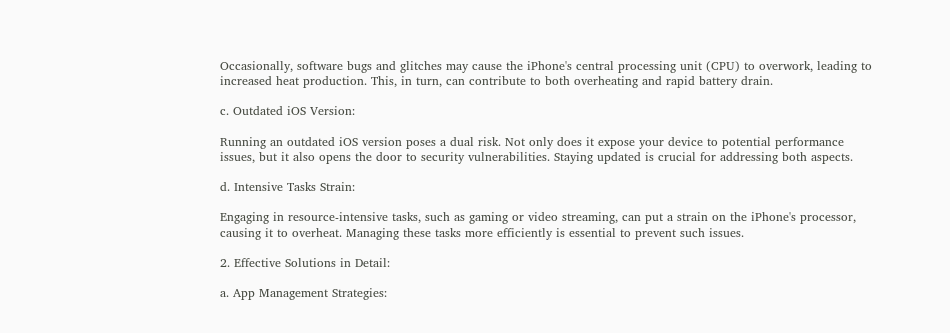Occasionally, software bugs and glitches may cause the iPhone's central processing unit (CPU) to overwork, leading to increased heat production. This, in turn, can contribute to both overheating and rapid battery drain.

c. Outdated iOS Version:

Running an outdated iOS version poses a dual risk. Not only does it expose your device to potential performance issues, but it also opens the door to security vulnerabilities. Staying updated is crucial for addressing both aspects.

d. Intensive Tasks Strain:

Engaging in resource-intensive tasks, such as gaming or video streaming, can put a strain on the iPhone's processor, causing it to overheat. Managing these tasks more efficiently is essential to prevent such issues.

2. Effective Solutions in Detail:

a. App Management Strategies: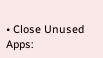• Close Unused Apps: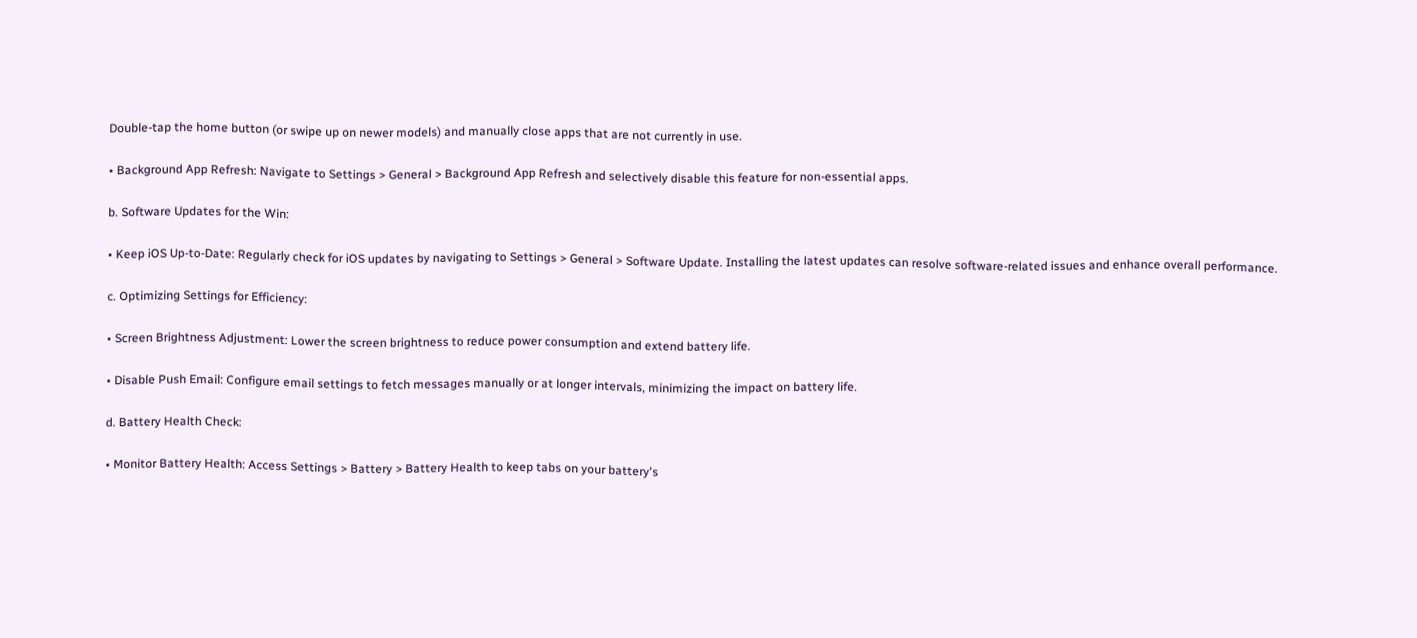Double-tap the home button (or swipe up on newer models) and manually close apps that are not currently in use.

• Background App Refresh: Navigate to Settings > General > Background App Refresh and selectively disable this feature for non-essential apps.

b. Software Updates for the Win:

• Keep iOS Up-to-Date: Regularly check for iOS updates by navigating to Settings > General > Software Update. Installing the latest updates can resolve software-related issues and enhance overall performance.

c. Optimizing Settings for Efficiency:

• Screen Brightness Adjustment: Lower the screen brightness to reduce power consumption and extend battery life.

• Disable Push Email: Configure email settings to fetch messages manually or at longer intervals, minimizing the impact on battery life.

d. Battery Health Check:

• Monitor Battery Health: Access Settings > Battery > Battery Health to keep tabs on your battery's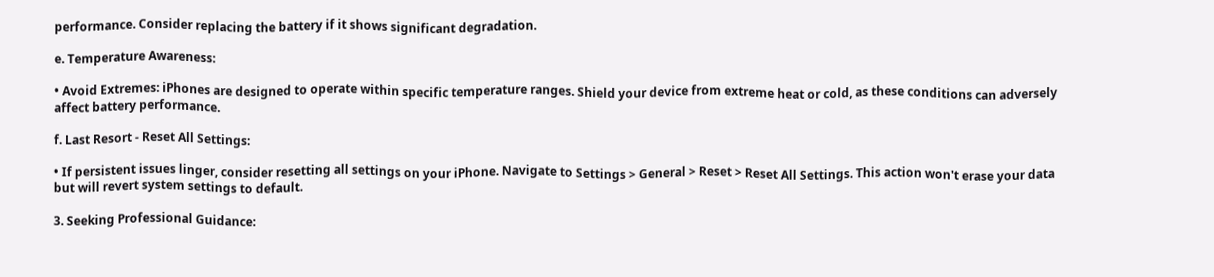performance. Consider replacing the battery if it shows significant degradation.

e. Temperature Awareness:

• Avoid Extremes: iPhones are designed to operate within specific temperature ranges. Shield your device from extreme heat or cold, as these conditions can adversely affect battery performance.

f. Last Resort - Reset All Settings:

• If persistent issues linger, consider resetting all settings on your iPhone. Navigate to Settings > General > Reset > Reset All Settings. This action won't erase your data but will revert system settings to default.

3. Seeking Professional Guidance: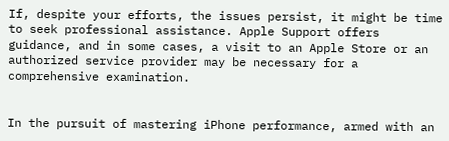If, despite your efforts, the issues persist, it might be time to seek professional assistance. Apple Support offers guidance, and in some cases, a visit to an Apple Store or an authorized service provider may be necessary for a comprehensive examination.


In the pursuit of mastering iPhone performance, armed with an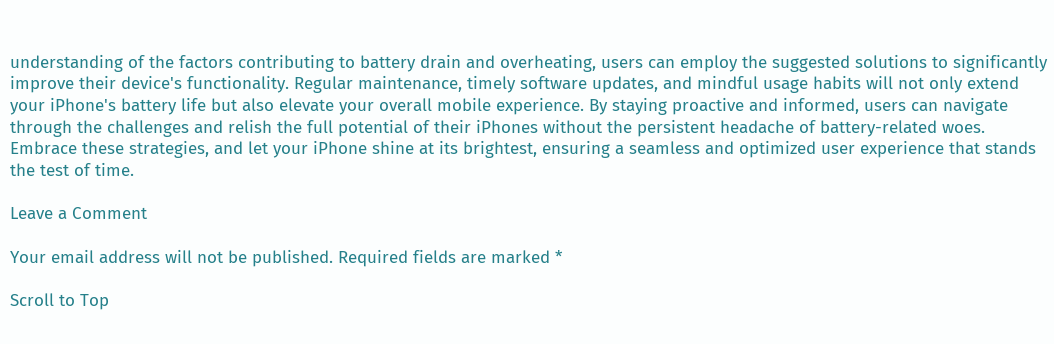understanding of the factors contributing to battery drain and overheating, users can employ the suggested solutions to significantly improve their device's functionality. Regular maintenance, timely software updates, and mindful usage habits will not only extend your iPhone's battery life but also elevate your overall mobile experience. By staying proactive and informed, users can navigate through the challenges and relish the full potential of their iPhones without the persistent headache of battery-related woes. Embrace these strategies, and let your iPhone shine at its brightest, ensuring a seamless and optimized user experience that stands the test of time.

Leave a Comment

Your email address will not be published. Required fields are marked *

Scroll to Top